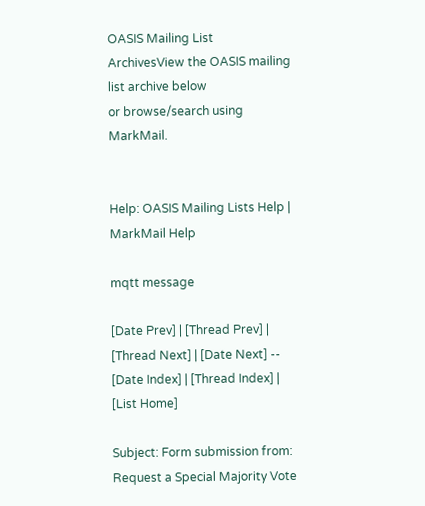OASIS Mailing List ArchivesView the OASIS mailing list archive below
or browse/search using MarkMail.


Help: OASIS Mailing Lists Help | MarkMail Help

mqtt message

[Date Prev] | [Thread Prev] | [Thread Next] | [Date Next] -- [Date Index] | [Thread Index] | [List Home]

Subject: Form submission from: Request a Special Majority Vote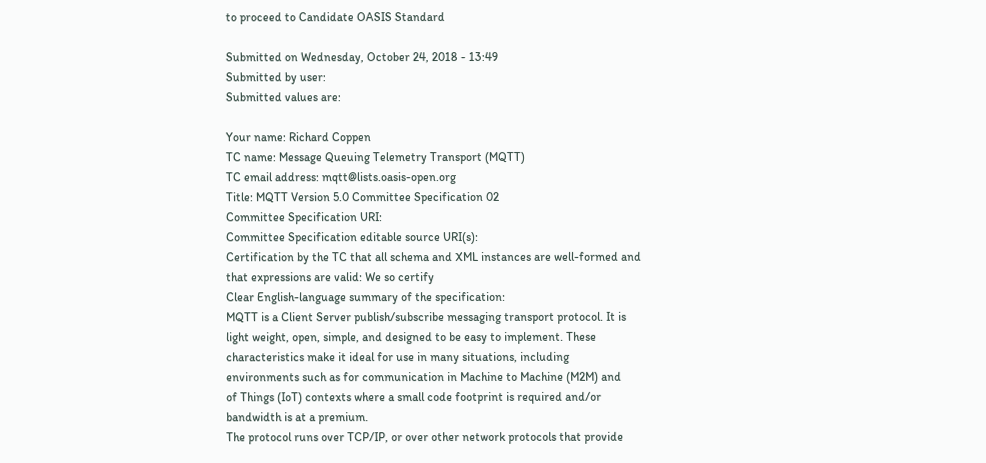to proceed to Candidate OASIS Standard

Submitted on Wednesday, October 24, 2018 - 13:49
Submitted by user:
Submitted values are:

Your name: Richard Coppen
TC name: Message Queuing Telemetry Transport (MQTT)
TC email address: mqtt@lists.oasis-open.org
Title: MQTT Version 5.0 Committee Specification 02
Committee Specification URI:
Committee Specification editable source URI(s):
Certification by the TC that all schema and XML instances are well-formed and
that expressions are valid: We so certify
Clear English-language summary of the specification:
MQTT is a Client Server publish/subscribe messaging transport protocol. It is
light weight, open, simple, and designed to be easy to implement. These
characteristics make it ideal for use in many situations, including
environments such as for communication in Machine to Machine (M2M) and
of Things (IoT) contexts where a small code footprint is required and/or
bandwidth is at a premium.
The protocol runs over TCP/IP, or over other network protocols that provide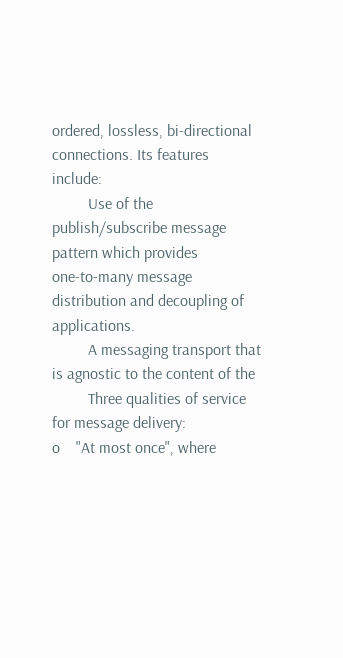ordered, lossless, bi-directional connections. Its features include:
         Use of the publish/subscribe message pattern which provides
one-to-many message distribution and decoupling of applications.
         A messaging transport that is agnostic to the content of the
         Three qualities of service for message delivery:
o    "At most once", where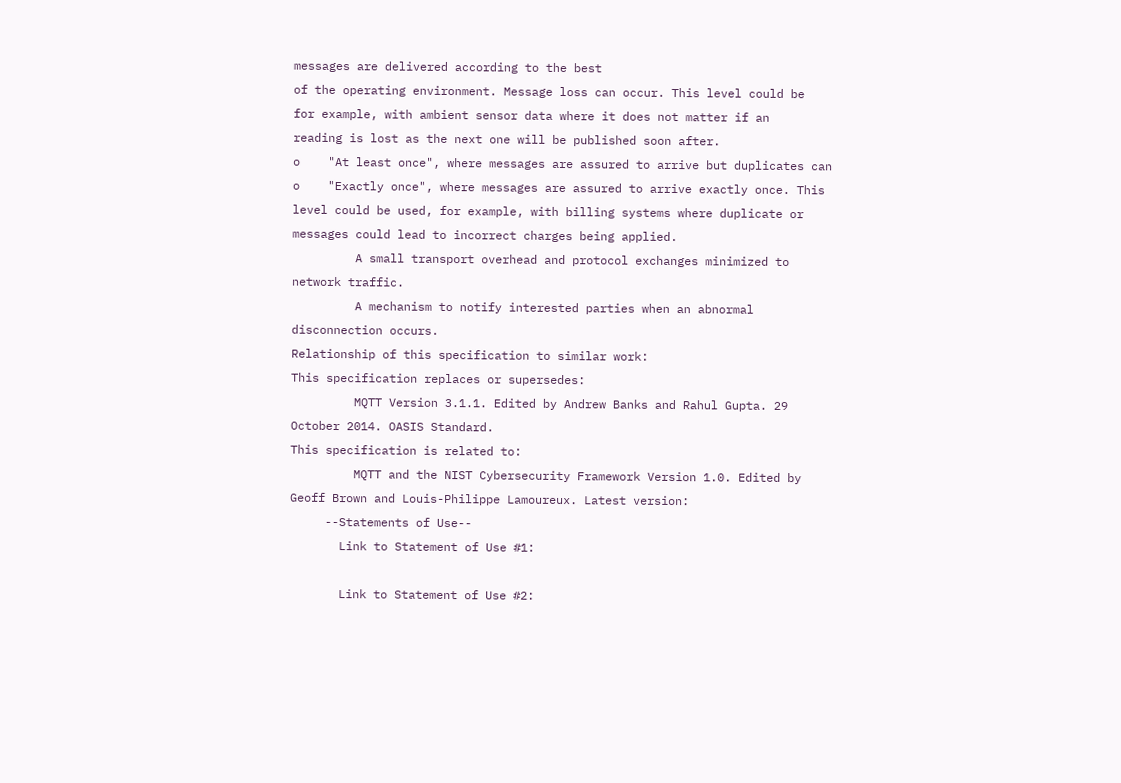messages are delivered according to the best
of the operating environment. Message loss can occur. This level could be
for example, with ambient sensor data where it does not matter if an
reading is lost as the next one will be published soon after.
o    "At least once", where messages are assured to arrive but duplicates can
o    "Exactly once", where messages are assured to arrive exactly once. This
level could be used, for example, with billing systems where duplicate or
messages could lead to incorrect charges being applied.
         A small transport overhead and protocol exchanges minimized to
network traffic.
         A mechanism to notify interested parties when an abnormal
disconnection occurs.
Relationship of this specification to similar work:
This specification replaces or supersedes:
         MQTT Version 3.1.1. Edited by Andrew Banks and Rahul Gupta. 29
October 2014. OASIS Standard.
This specification is related to:
         MQTT and the NIST Cybersecurity Framework Version 1.0. Edited by
Geoff Brown and Louis-Philippe Lamoureux. Latest version:
     --Statements of Use--
       Link to Statement of Use #1:

       Link to Statement of Use #2: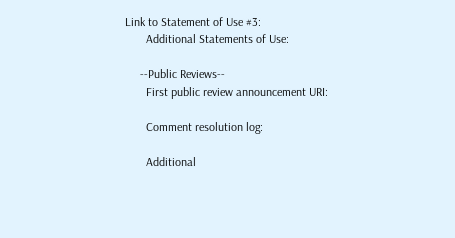Link to Statement of Use #3:
       Additional Statements of Use:

     --Public Reviews--
       First public review announcement URI:

       Comment resolution log:

       Additional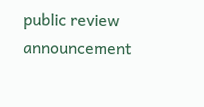public review announcement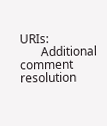URIs:
       Additional comment resolution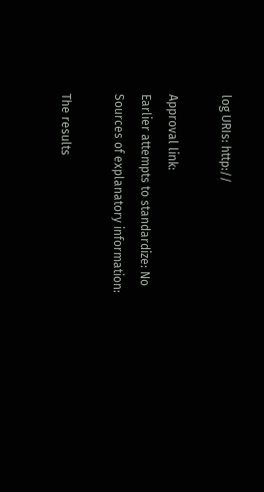log URIs: http://

Approval link:
Earlier attempts to standardize: No
Sources of explanatory information:

The results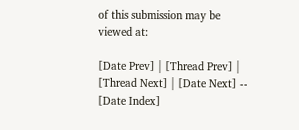of this submission may be viewed at:

[Date Prev] | [Thread Prev] | [Thread Next] | [Date Next] -- [Date Index]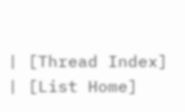| [Thread Index] | [List Home]